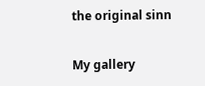the original sinn

My gallery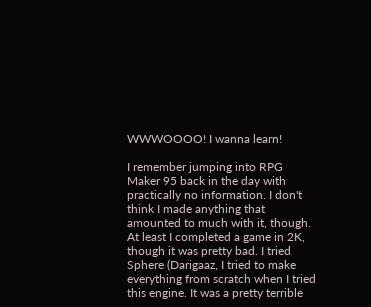WWWOOOO! I wanna learn!

I remember jumping into RPG Maker 95 back in the day with practically no information. I don't think I made anything that amounted to much with it, though. At least I completed a game in 2K, though it was pretty bad. I tried Sphere (Darigaaz, I tried to make everything from scratch when I tried this engine. It was a pretty terrible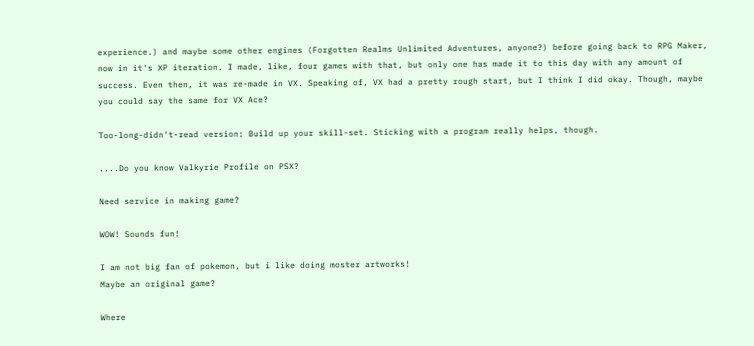experience.) and maybe some other engines (Forgotten Realms Unlimited Adventures, anyone?) before going back to RPG Maker, now in it's XP iteration. I made, like, four games with that, but only one has made it to this day with any amount of success. Even then, it was re-made in VX. Speaking of, VX had a pretty rough start, but I think I did okay. Though, maybe you could say the same for VX Ace?

Too-long-didn't-read version: Build up your skill-set. Sticking with a program really helps, though.

....Do you know Valkyrie Profile on PSX?

Need service in making game?

WOW! Sounds fun!

I am not big fan of pokemon, but i like doing moster artworks!
Maybe an original game?

Where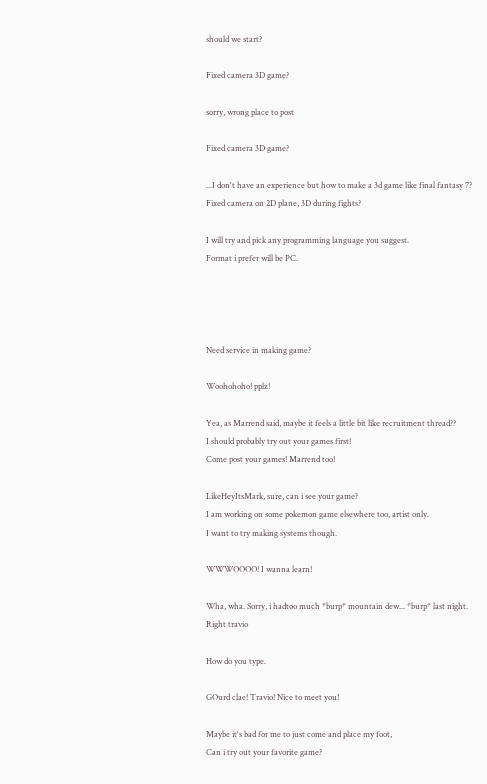should we start?

Fixed camera 3D game?

sorry, wrong place to post

Fixed camera 3D game?

...I don't have an experience but how to make a 3d game like final fantasy 7?
Fixed camera on 2D plane, 3D during fights?

I will try and pick any programming language you suggest.
Format i prefer will be PC.




Need service in making game?

Woohohoho! pplz!

Yea, as Marrend said, maybe it feels a little bit like recruitment thread??
I should probably try out your games first!
Come post your games! Marrend too!

LikeHeyItsMark, sure, can i see your game?
I am working on some pokemon game elsewhere too, artist only.
I want to try making systems though.

WWWOOOO! I wanna learn!

Wha, wha. Sorry, i hadtoo much *burp* mountain dew... *burp* last night.
Right travio

How do you type.

GOurd clae! Travio! Nice to meet you!

Maybe it's bad for me to just come and place my foot,
Can i try out your favorite game?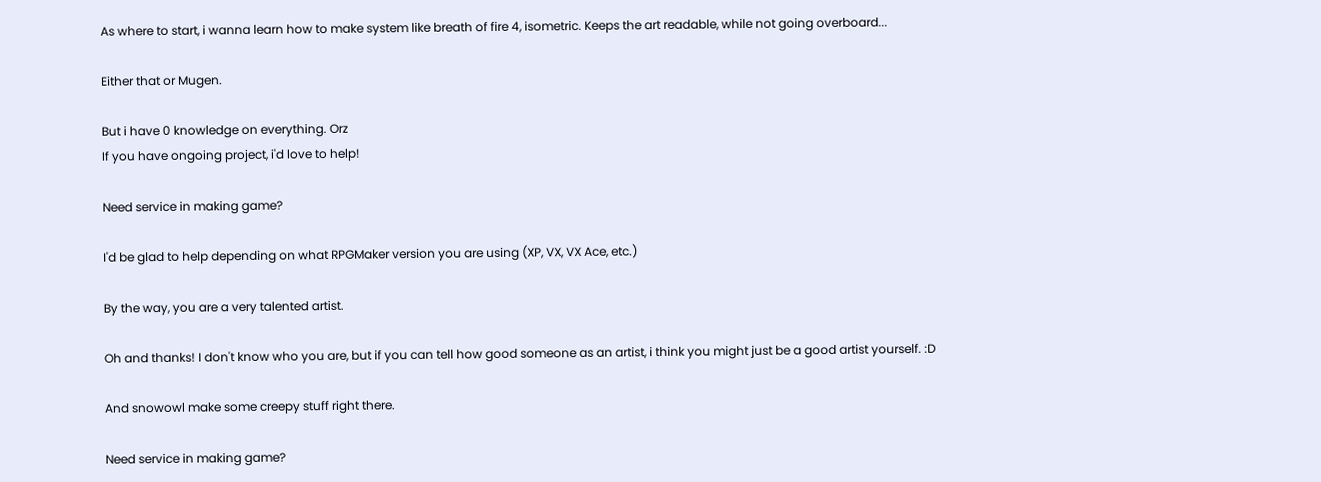As where to start, i wanna learn how to make system like breath of fire 4, isometric. Keeps the art readable, while not going overboard...

Either that or Mugen.

But i have 0 knowledge on everything. Orz
If you have ongoing project, i'd love to help!

Need service in making game?

I'd be glad to help depending on what RPGMaker version you are using (XP, VX, VX Ace, etc.)

By the way, you are a very talented artist.

Oh and thanks! I don't know who you are, but if you can tell how good someone as an artist, i think you might just be a good artist yourself. :D

And snowowl make some creepy stuff right there.

Need service in making game?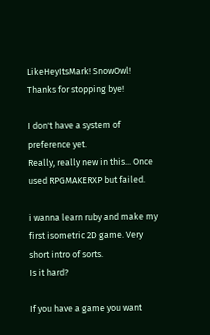LikeHeyItsMark! SnowOwl!
Thanks for stopping bye!

I don't have a system of preference yet.
Really, really new in this... Once used RPGMAKERXP but failed.

i wanna learn ruby and make my first isometric 2D game. Very short intro of sorts.
Is it hard?

If you have a game you want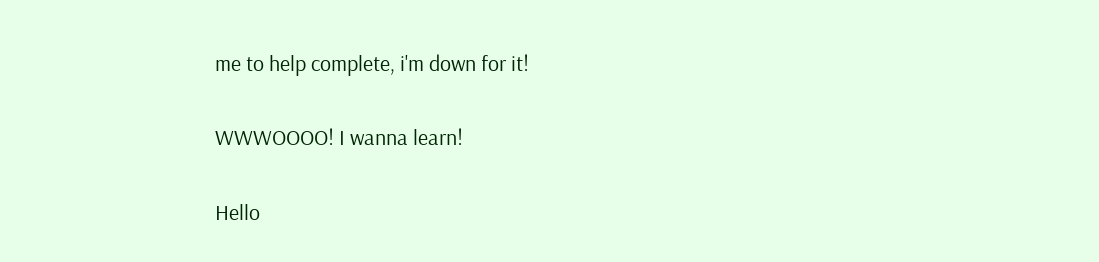me to help complete, i'm down for it!

WWWOOOO! I wanna learn!

Hello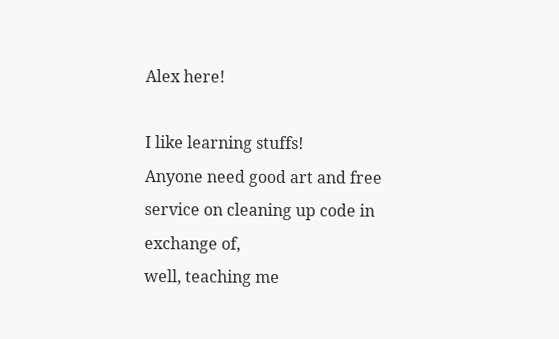Alex here!

I like learning stuffs!
Anyone need good art and free service on cleaning up code in exchange of,
well, teaching me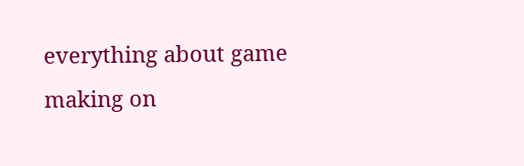everything about game making on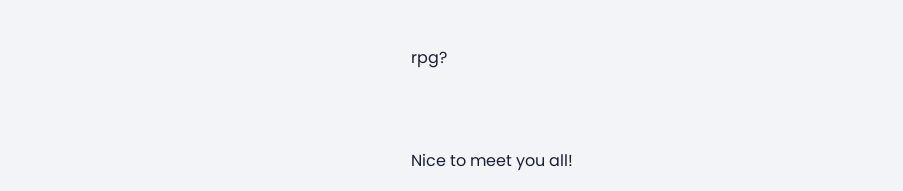rpg?


Nice to meet you all!